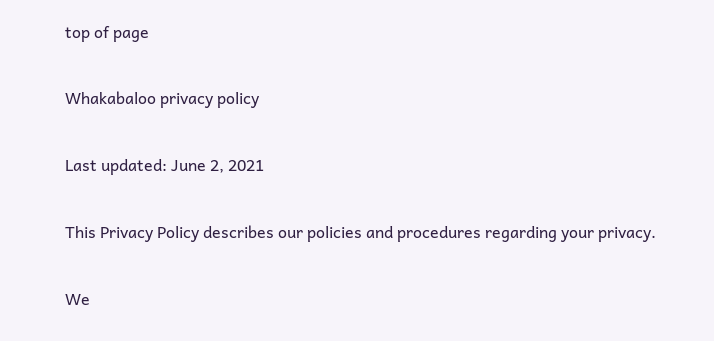top of page

Whakabaloo privacy policy

Last updated: June 2, 2021

This Privacy Policy describes our policies and procedures regarding your privacy.

We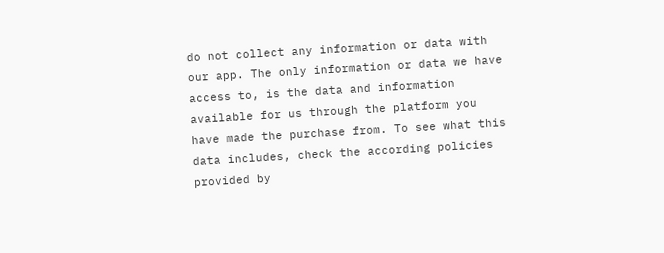do not collect any information or data with our app. The only information or data we have access to, is the data and information available for us through the platform you have made the purchase from. To see what this data includes, check the according policies provided by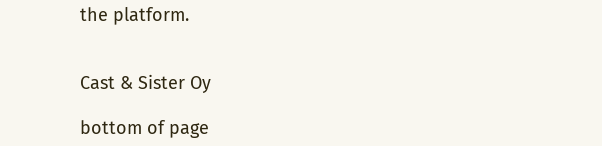the platform.


Cast & Sister Oy

bottom of page